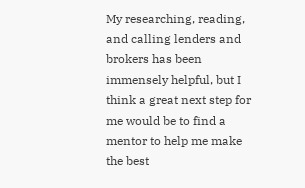My researching, reading, and calling lenders and brokers has been immensely helpful, but I think a great next step for me would be to find a mentor to help me make the best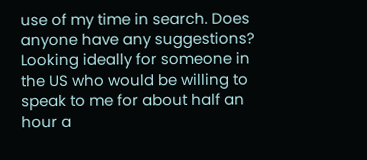use of my time in search. Does anyone have any suggestions? Looking ideally for someone in the US who would be willing to speak to me for about half an hour a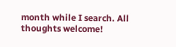month while I search. All thoughts welcome!